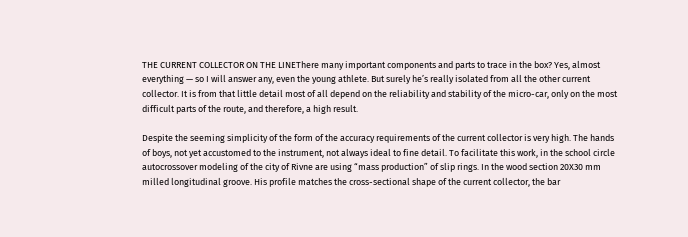THE CURRENT COLLECTOR ON THE LINEThere many important components and parts to trace in the box? Yes, almost everything — so I will answer any, even the young athlete. But surely he’s really isolated from all the other current collector. It is from that little detail most of all depend on the reliability and stability of the micro-car, only on the most difficult parts of the route, and therefore, a high result.

Despite the seeming simplicity of the form of the accuracy requirements of the current collector is very high. The hands of boys, not yet accustomed to the instrument, not always ideal to fine detail. To facilitate this work, in the school circle autocrossover modeling of the city of Rivne are using “mass production” of slip rings. In the wood section 20X30 mm milled longitudinal groove. His profile matches the cross-sectional shape of the current collector, the bar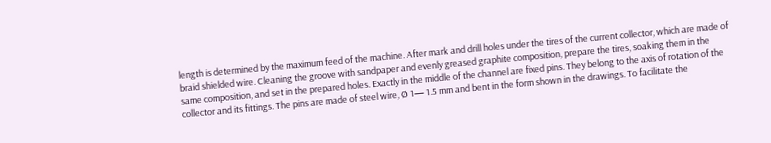length is determined by the maximum feed of the machine. After mark and drill holes under the tires of the current collector, which are made of braid shielded wire. Cleaning the groove with sandpaper and evenly greased graphite composition, prepare the tires, soaking them in the same composition, and set in the prepared holes. Exactly in the middle of the channel are fixed pins. They belong to the axis of rotation of the collector and its fittings. The pins are made of steel wire, Ø 1— 1.5 mm and bent in the form shown in the drawings. To facilitate the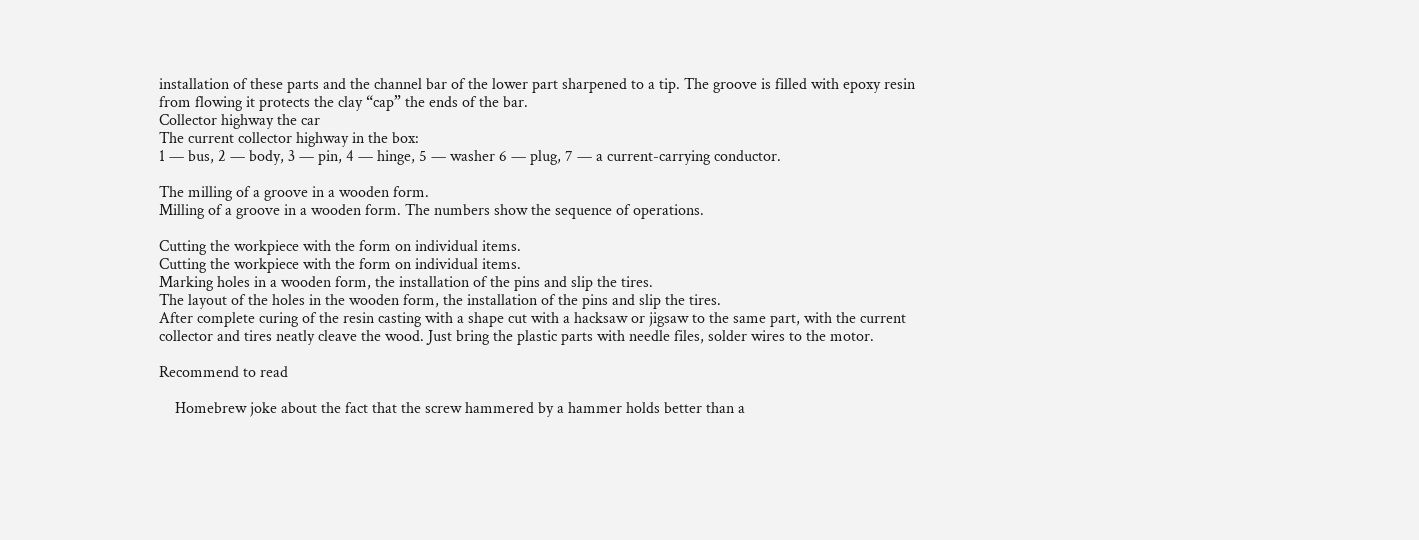installation of these parts and the channel bar of the lower part sharpened to a tip. The groove is filled with epoxy resin from flowing it protects the clay “cap” the ends of the bar.
Collector highway the car
The current collector highway in the box:
1 — bus, 2 — body, 3 — pin, 4 — hinge, 5 — washer 6 — plug, 7 — a current-carrying conductor.

The milling of a groove in a wooden form.
Milling of a groove in a wooden form. The numbers show the sequence of operations.

Cutting the workpiece with the form on individual items.
Cutting the workpiece with the form on individual items.
Marking holes in a wooden form, the installation of the pins and slip the tires.
The layout of the holes in the wooden form, the installation of the pins and slip the tires.
After complete curing of the resin casting with a shape cut with a hacksaw or jigsaw to the same part, with the current collector and tires neatly cleave the wood. Just bring the plastic parts with needle files, solder wires to the motor.

Recommend to read

    Homebrew joke about the fact that the screw hammered by a hammer holds better than a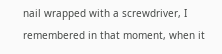nail wrapped with a screwdriver, I remembered in that moment, when it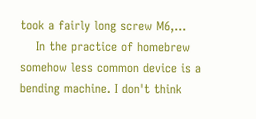took a fairly long screw M6,...
    In the practice of homebrew somehow less common device is a bending machine. I don't think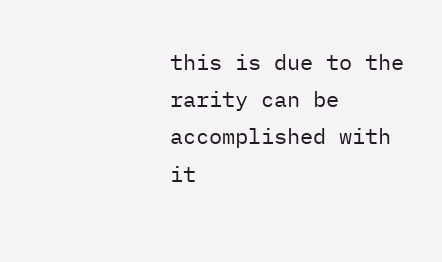this is due to the rarity can be accomplished with it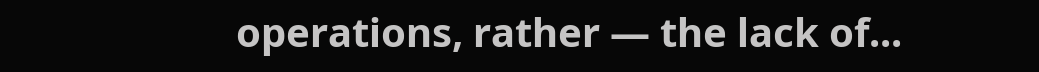operations, rather — the lack of...